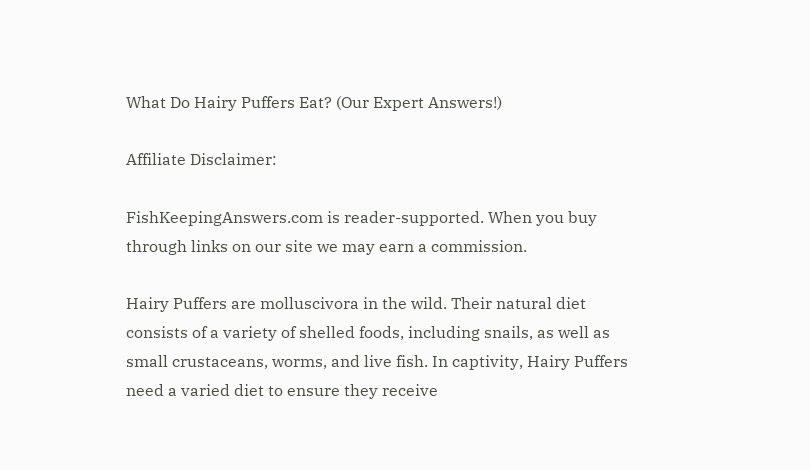What Do Hairy Puffers Eat? (Our Expert Answers!)

Affiliate Disclaimer:

FishKeepingAnswers.com is reader-supported. When you buy through links on our site we may earn a commission.

Hairy Puffers are molluscivora in the wild. Their natural diet consists of a variety of shelled foods, including snails, as well as small crustaceans, worms, and live fish. In captivity, Hairy Puffers need a varied diet to ensure they receive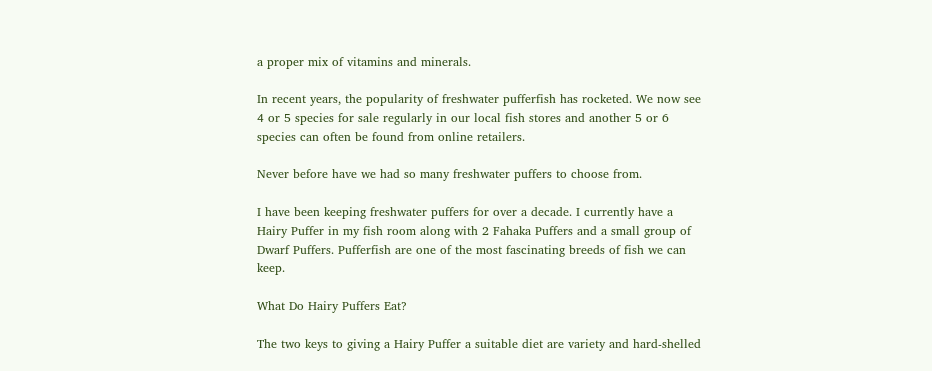a proper mix of vitamins and minerals.

In recent years, the popularity of freshwater pufferfish has rocketed. We now see 4 or 5 species for sale regularly in our local fish stores and another 5 or 6 species can often be found from online retailers.

Never before have we had so many freshwater puffers to choose from.

I have been keeping freshwater puffers for over a decade. I currently have a Hairy Puffer in my fish room along with 2 Fahaka Puffers and a small group of Dwarf Puffers. Pufferfish are one of the most fascinating breeds of fish we can keep.

What Do Hairy Puffers Eat?

The two keys to giving a Hairy Puffer a suitable diet are variety and hard-shelled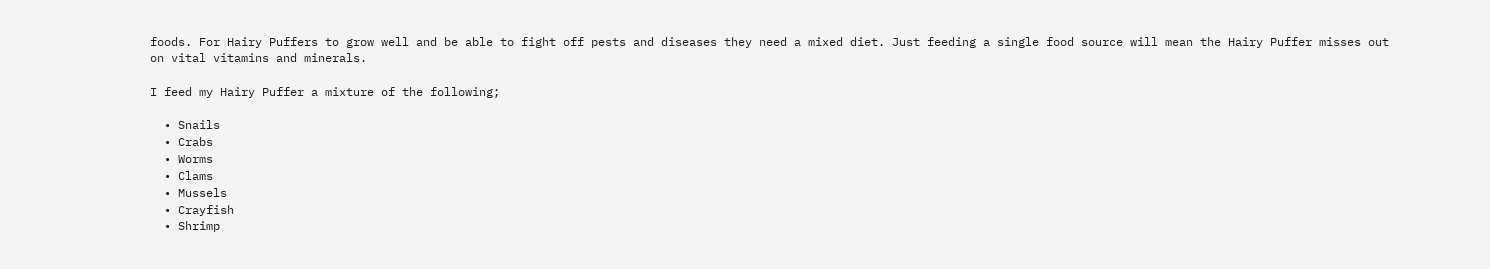foods. For Hairy Puffers to grow well and be able to fight off pests and diseases they need a mixed diet. Just feeding a single food source will mean the Hairy Puffer misses out on vital vitamins and minerals.

I feed my Hairy Puffer a mixture of the following;

  • Snails
  • Crabs
  • Worms
  • Clams
  • Mussels
  • Crayfish
  • Shrimp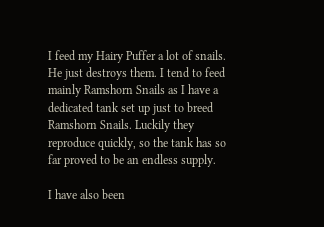I feed my Hairy Puffer a lot of snails. He just destroys them. I tend to feed mainly Ramshorn Snails as I have a dedicated tank set up just to breed Ramshorn Snails. Luckily they reproduce quickly, so the tank has so far proved to be an endless supply.

I have also been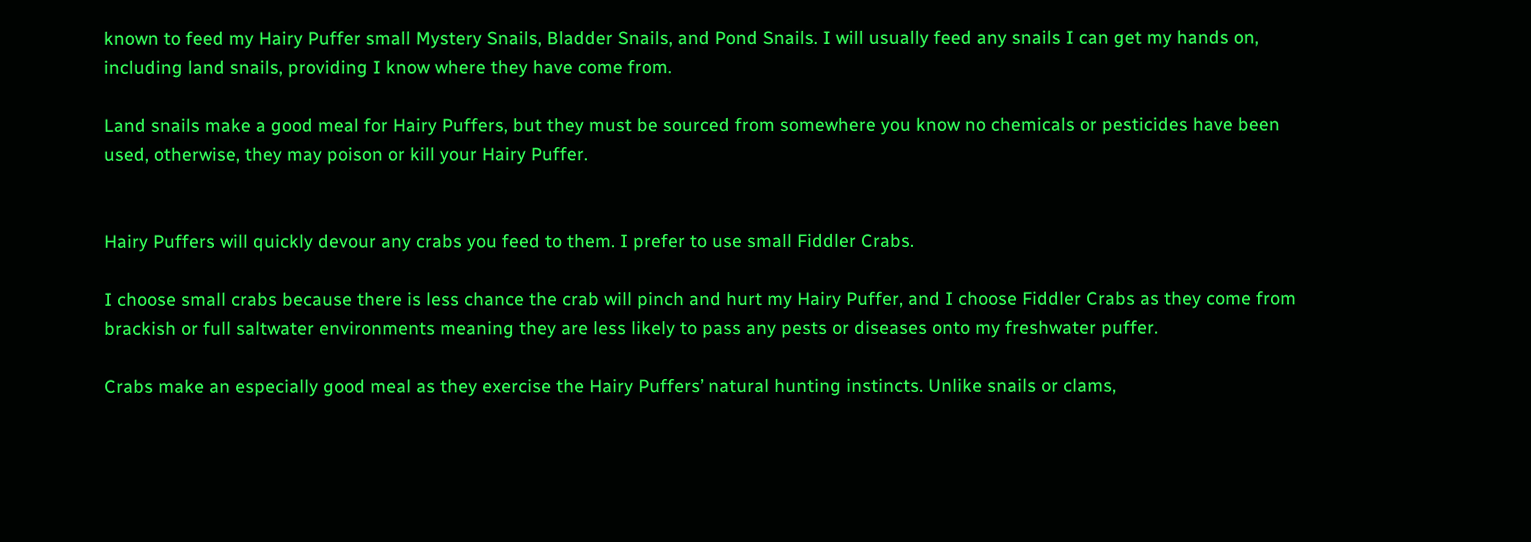known to feed my Hairy Puffer small Mystery Snails, Bladder Snails, and Pond Snails. I will usually feed any snails I can get my hands on, including land snails, providing I know where they have come from.

Land snails make a good meal for Hairy Puffers, but they must be sourced from somewhere you know no chemicals or pesticides have been used, otherwise, they may poison or kill your Hairy Puffer.


Hairy Puffers will quickly devour any crabs you feed to them. I prefer to use small Fiddler Crabs.

I choose small crabs because there is less chance the crab will pinch and hurt my Hairy Puffer, and I choose Fiddler Crabs as they come from brackish or full saltwater environments meaning they are less likely to pass any pests or diseases onto my freshwater puffer.

Crabs make an especially good meal as they exercise the Hairy Puffers’ natural hunting instincts. Unlike snails or clams,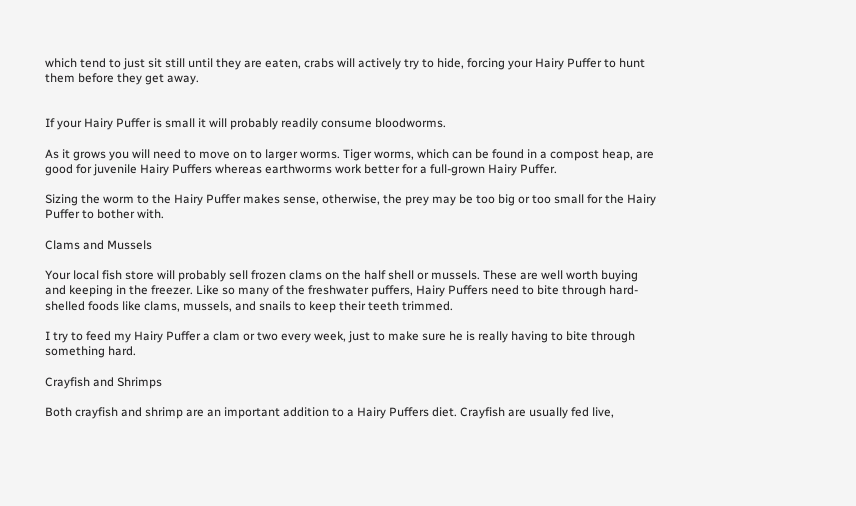which tend to just sit still until they are eaten, crabs will actively try to hide, forcing your Hairy Puffer to hunt them before they get away.


If your Hairy Puffer is small it will probably readily consume bloodworms.

As it grows you will need to move on to larger worms. Tiger worms, which can be found in a compost heap, are good for juvenile Hairy Puffers whereas earthworms work better for a full-grown Hairy Puffer.

Sizing the worm to the Hairy Puffer makes sense, otherwise, the prey may be too big or too small for the Hairy Puffer to bother with.

Clams and Mussels

Your local fish store will probably sell frozen clams on the half shell or mussels. These are well worth buying and keeping in the freezer. Like so many of the freshwater puffers, Hairy Puffers need to bite through hard-shelled foods like clams, mussels, and snails to keep their teeth trimmed.

I try to feed my Hairy Puffer a clam or two every week, just to make sure he is really having to bite through something hard.

Crayfish and Shrimps

Both crayfish and shrimp are an important addition to a Hairy Puffers diet. Crayfish are usually fed live,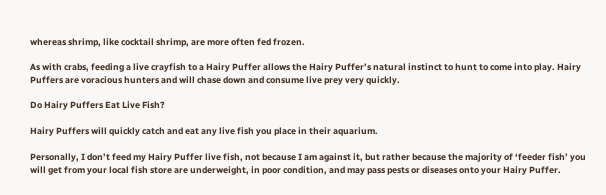whereas shrimp, like cocktail shrimp, are more often fed frozen.

As with crabs, feeding a live crayfish to a Hairy Puffer allows the Hairy Puffer’s natural instinct to hunt to come into play. Hairy Puffers are voracious hunters and will chase down and consume live prey very quickly.

Do Hairy Puffers Eat Live Fish?

Hairy Puffers will quickly catch and eat any live fish you place in their aquarium.

Personally, I don’t feed my Hairy Puffer live fish, not because I am against it, but rather because the majority of ‘feeder fish’ you will get from your local fish store are underweight, in poor condition, and may pass pests or diseases onto your Hairy Puffer.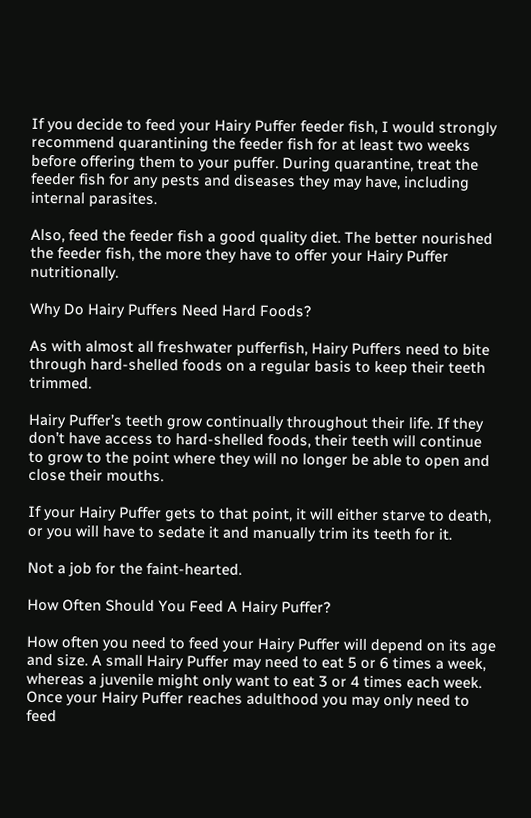If you decide to feed your Hairy Puffer feeder fish, I would strongly recommend quarantining the feeder fish for at least two weeks before offering them to your puffer. During quarantine, treat the feeder fish for any pests and diseases they may have, including internal parasites.

Also, feed the feeder fish a good quality diet. The better nourished the feeder fish, the more they have to offer your Hairy Puffer nutritionally.

Why Do Hairy Puffers Need Hard Foods?

As with almost all freshwater pufferfish, Hairy Puffers need to bite through hard-shelled foods on a regular basis to keep their teeth trimmed.

Hairy Puffer’s teeth grow continually throughout their life. If they don’t have access to hard-shelled foods, their teeth will continue to grow to the point where they will no longer be able to open and close their mouths.

If your Hairy Puffer gets to that point, it will either starve to death, or you will have to sedate it and manually trim its teeth for it.

Not a job for the faint-hearted.

How Often Should You Feed A Hairy Puffer?

How often you need to feed your Hairy Puffer will depend on its age and size. A small Hairy Puffer may need to eat 5 or 6 times a week, whereas a juvenile might only want to eat 3 or 4 times each week. Once your Hairy Puffer reaches adulthood you may only need to feed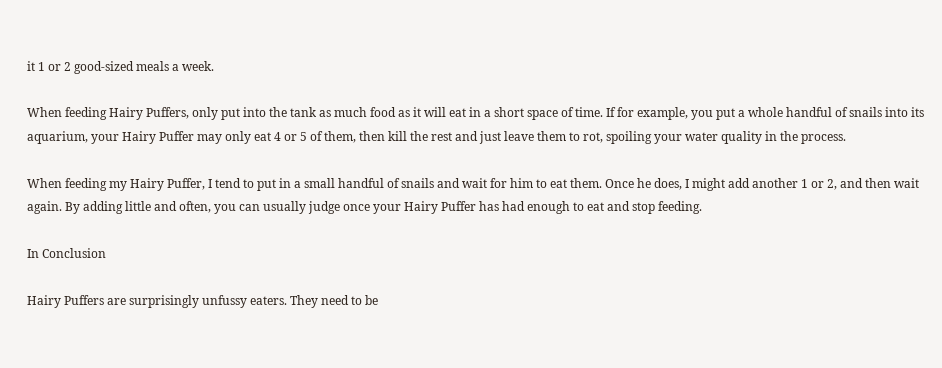it 1 or 2 good-sized meals a week.

When feeding Hairy Puffers, only put into the tank as much food as it will eat in a short space of time. If for example, you put a whole handful of snails into its aquarium, your Hairy Puffer may only eat 4 or 5 of them, then kill the rest and just leave them to rot, spoiling your water quality in the process.

When feeding my Hairy Puffer, I tend to put in a small handful of snails and wait for him to eat them. Once he does, I might add another 1 or 2, and then wait again. By adding little and often, you can usually judge once your Hairy Puffer has had enough to eat and stop feeding.

In Conclusion

Hairy Puffers are surprisingly unfussy eaters. They need to be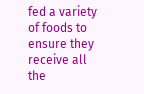fed a variety of foods to ensure they receive all the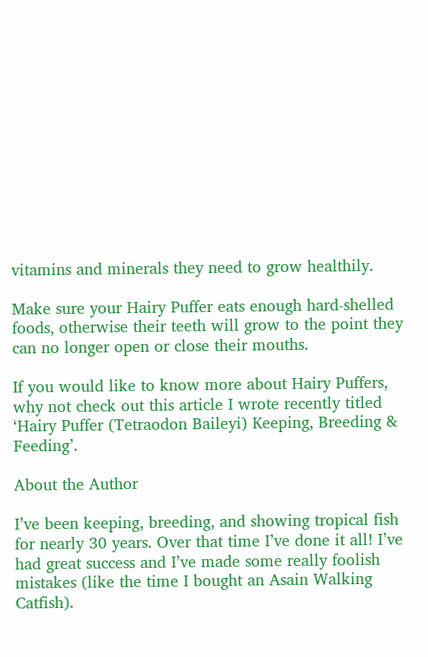vitamins and minerals they need to grow healthily.

Make sure your Hairy Puffer eats enough hard-shelled foods, otherwise their teeth will grow to the point they can no longer open or close their mouths.

If you would like to know more about Hairy Puffers, why not check out this article I wrote recently titled ‘Hairy Puffer (Tetraodon Baileyi) Keeping, Breeding & Feeding’.

About the Author

I’ve been keeping, breeding, and showing tropical fish for nearly 30 years. Over that time I’ve done it all! I’ve had great success and I’ve made some really foolish mistakes (like the time I bought an Asain Walking Catfish).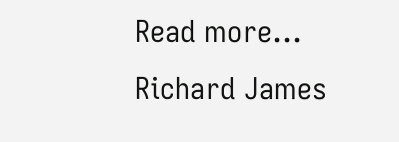Read more…
Richard James